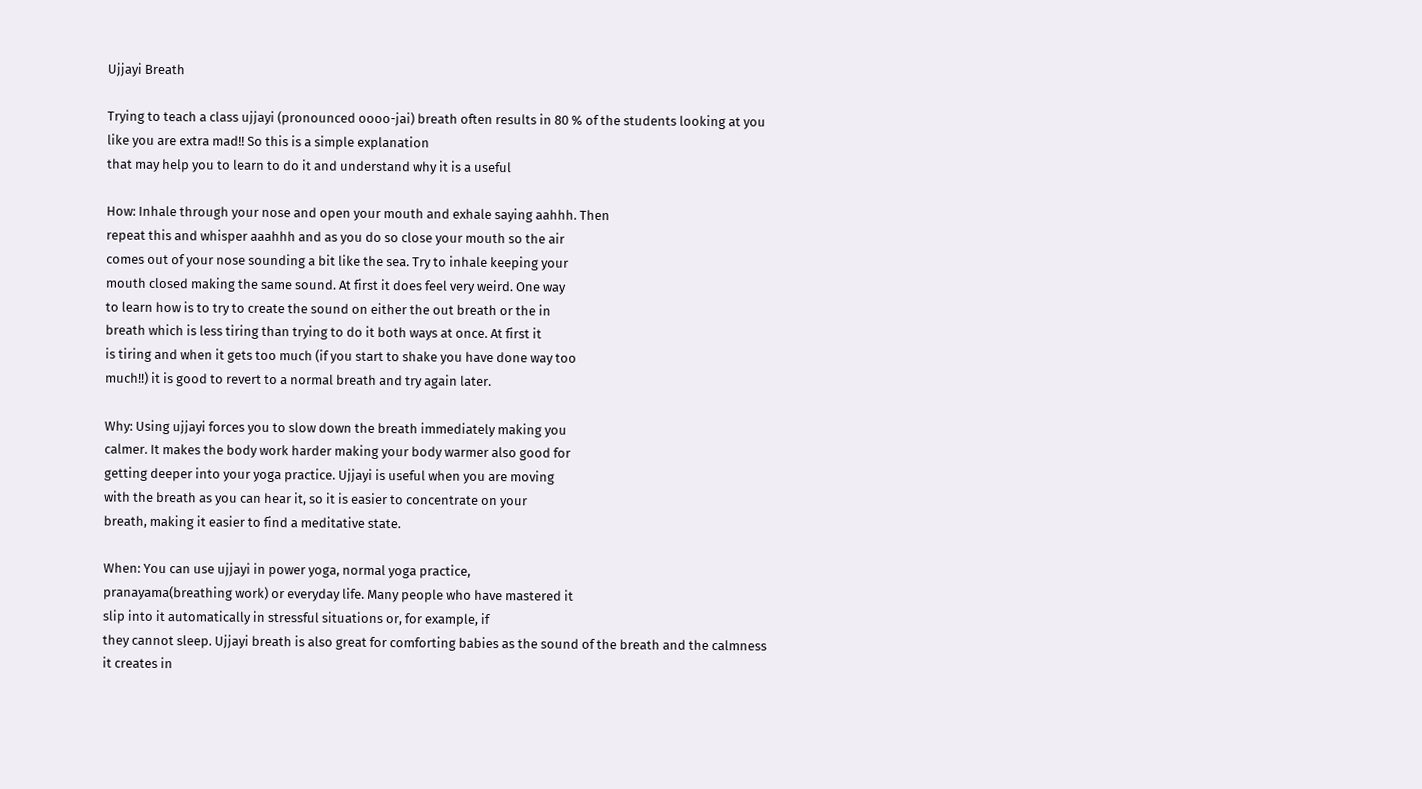Ujjayi Breath

Trying to teach a class ujjayi (pronounced oooo-jai) breath often results in 80 % of the students looking at you like you are extra mad!! So this is a simple explanation
that may help you to learn to do it and understand why it is a useful

How: Inhale through your nose and open your mouth and exhale saying aahhh. Then
repeat this and whisper aaahhh and as you do so close your mouth so the air
comes out of your nose sounding a bit like the sea. Try to inhale keeping your
mouth closed making the same sound. At first it does feel very weird. One way
to learn how is to try to create the sound on either the out breath or the in
breath which is less tiring than trying to do it both ways at once. At first it
is tiring and when it gets too much (if you start to shake you have done way too
much!!) it is good to revert to a normal breath and try again later.

Why: Using ujjayi forces you to slow down the breath immediately making you
calmer. It makes the body work harder making your body warmer also good for
getting deeper into your yoga practice. Ujjayi is useful when you are moving
with the breath as you can hear it, so it is easier to concentrate on your
breath, making it easier to find a meditative state.

When: You can use ujjayi in power yoga, normal yoga practice,
pranayama(breathing work) or everyday life. Many people who have mastered it
slip into it automatically in stressful situations or, for example, if
they cannot sleep. Ujjayi breath is also great for comforting babies as the sound of the breath and the calmness it creates in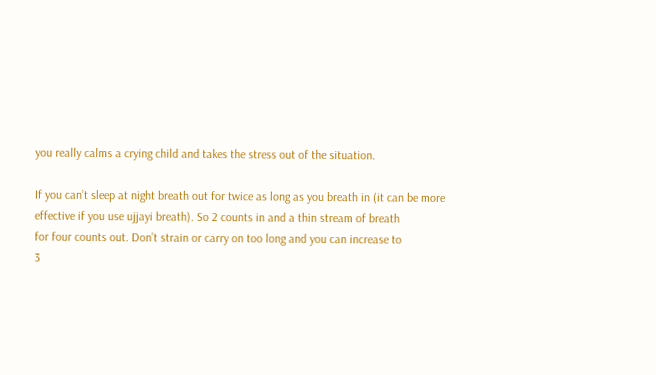you really calms a crying child and takes the stress out of the situation.

If you can’t sleep at night breath out for twice as long as you breath in (it can be more
effective if you use ujjayi breath). So 2 counts in and a thin stream of breath
for four counts out. Don’t strain or carry on too long and you can increase to
3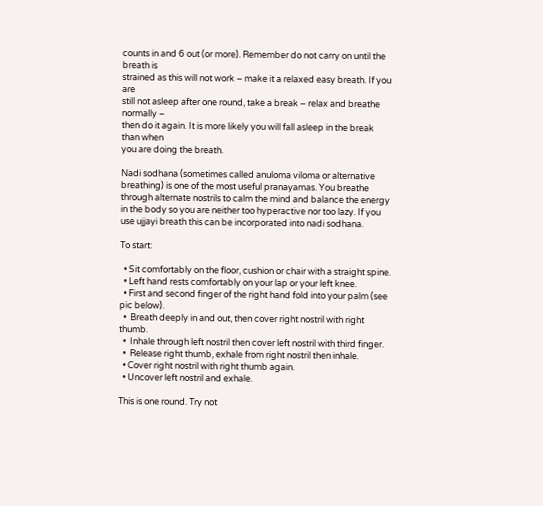counts in and 6 out (or more). Remember do not carry on until the breath is
strained as this will not work – make it a relaxed easy breath. If you are
still not asleep after one round, take a break – relax and breathe normally –
then do it again. It is more likely you will fall asleep in the break than when
you are doing the breath.

Nadi sodhana (sometimes called anuloma viloma or alternative breathing) is one of the most useful pranayamas. You breathe through alternate nostrils to calm the mind and balance the energy in the body so you are neither too hyperactive nor too lazy. If you use ujjayi breath this can be incorporated into nadi sodhana.

To start:

  • Sit comfortably on the floor, cushion or chair with a straight spine.
  • Left hand rests comfortably on your lap or your left knee.
  • First and second finger of the right hand fold into your palm (see pic below).
  •  Breath deeply in and out, then cover right nostril with right thumb.
  •  Inhale through left nostril then cover left nostril with third finger.
  •  Release right thumb, exhale from right nostril then inhale.
  • Cover right nostril with right thumb again.
  • Uncover left nostril and exhale.

This is one round. Try not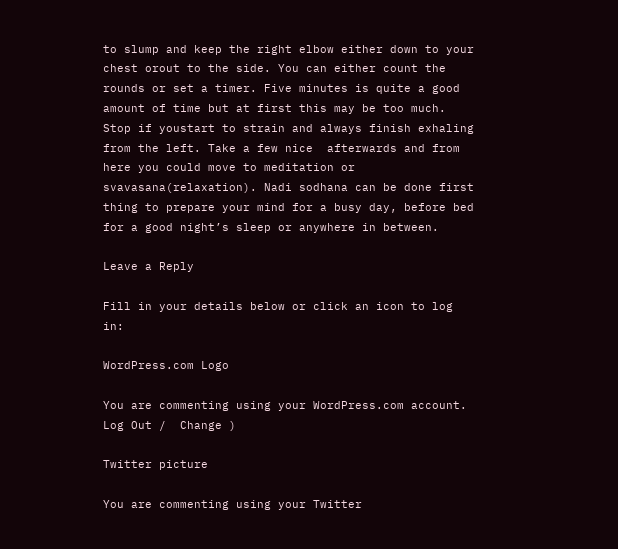to slump and keep the right elbow either down to your chest orout to the side. You can either count the rounds or set a timer. Five minutes is quite a good amount of time but at first this may be too much. Stop if youstart to strain and always finish exhaling from the left. Take a few nice  afterwards and from here you could move to meditation or svavasana(relaxation). Nadi sodhana can be done first thing to prepare your mind for a busy day, before bed for a good night’s sleep or anywhere in between.

Leave a Reply

Fill in your details below or click an icon to log in:

WordPress.com Logo

You are commenting using your WordPress.com account. Log Out /  Change )

Twitter picture

You are commenting using your Twitter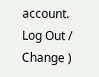account. Log Out /  Change )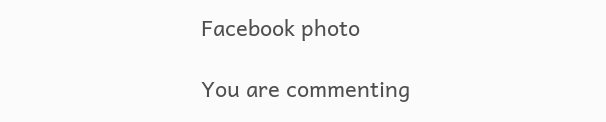Facebook photo

You are commenting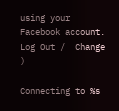using your Facebook account. Log Out /  Change )

Connecting to %s